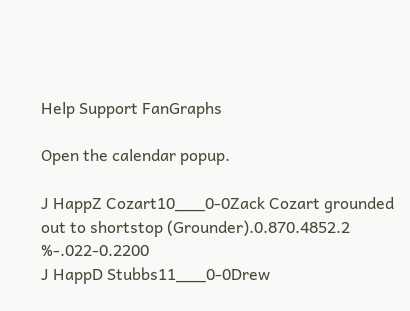Help Support FanGraphs

Open the calendar popup.

J HappZ Cozart10___0-0Zack Cozart grounded out to shortstop (Grounder).0.870.4852.2 %-.022-0.2200
J HappD Stubbs11___0-0Drew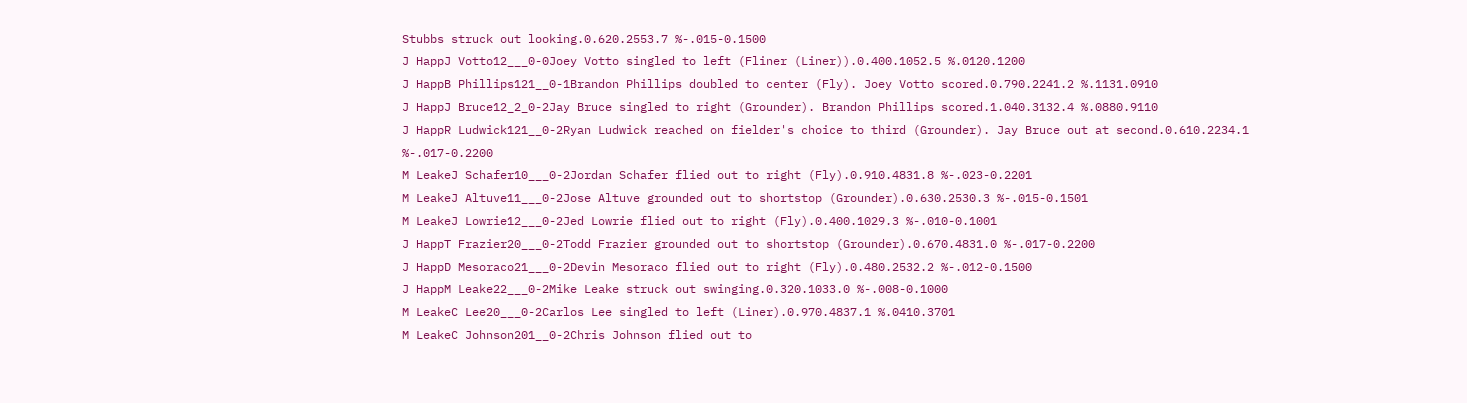Stubbs struck out looking.0.620.2553.7 %-.015-0.1500
J HappJ Votto12___0-0Joey Votto singled to left (Fliner (Liner)).0.400.1052.5 %.0120.1200
J HappB Phillips121__0-1Brandon Phillips doubled to center (Fly). Joey Votto scored.0.790.2241.2 %.1131.0910
J HappJ Bruce12_2_0-2Jay Bruce singled to right (Grounder). Brandon Phillips scored.1.040.3132.4 %.0880.9110
J HappR Ludwick121__0-2Ryan Ludwick reached on fielder's choice to third (Grounder). Jay Bruce out at second.0.610.2234.1 %-.017-0.2200
M LeakeJ Schafer10___0-2Jordan Schafer flied out to right (Fly).0.910.4831.8 %-.023-0.2201
M LeakeJ Altuve11___0-2Jose Altuve grounded out to shortstop (Grounder).0.630.2530.3 %-.015-0.1501
M LeakeJ Lowrie12___0-2Jed Lowrie flied out to right (Fly).0.400.1029.3 %-.010-0.1001
J HappT Frazier20___0-2Todd Frazier grounded out to shortstop (Grounder).0.670.4831.0 %-.017-0.2200
J HappD Mesoraco21___0-2Devin Mesoraco flied out to right (Fly).0.480.2532.2 %-.012-0.1500
J HappM Leake22___0-2Mike Leake struck out swinging.0.320.1033.0 %-.008-0.1000
M LeakeC Lee20___0-2Carlos Lee singled to left (Liner).0.970.4837.1 %.0410.3701
M LeakeC Johnson201__0-2Chris Johnson flied out to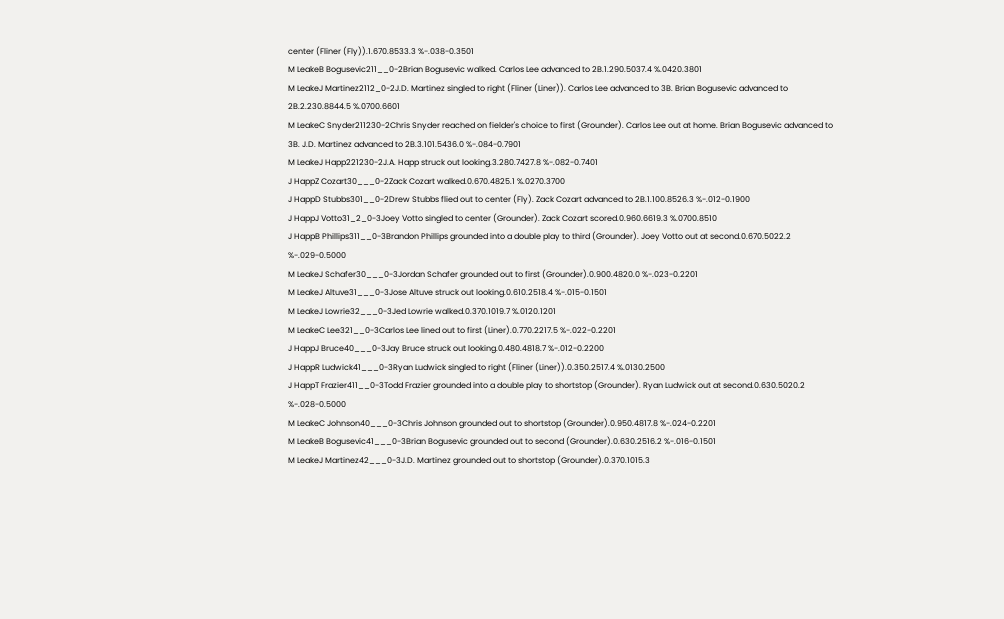center (Fliner (Fly)).1.670.8533.3 %-.038-0.3501
M LeakeB Bogusevic211__0-2Brian Bogusevic walked. Carlos Lee advanced to 2B.1.290.5037.4 %.0420.3801
M LeakeJ Martinez2112_0-2J.D. Martinez singled to right (Fliner (Liner)). Carlos Lee advanced to 3B. Brian Bogusevic advanced to 2B.2.230.8844.5 %.0700.6601
M LeakeC Snyder211230-2Chris Snyder reached on fielder's choice to first (Grounder). Carlos Lee out at home. Brian Bogusevic advanced to 3B. J.D. Martinez advanced to 2B.3.101.5436.0 %-.084-0.7901
M LeakeJ Happ221230-2J.A. Happ struck out looking.3.280.7427.8 %-.082-0.7401
J HappZ Cozart30___0-2Zack Cozart walked.0.670.4825.1 %.0270.3700
J HappD Stubbs301__0-2Drew Stubbs flied out to center (Fly). Zack Cozart advanced to 2B.1.100.8526.3 %-.012-0.1900
J HappJ Votto31_2_0-3Joey Votto singled to center (Grounder). Zack Cozart scored.0.960.6619.3 %.0700.8510
J HappB Phillips311__0-3Brandon Phillips grounded into a double play to third (Grounder). Joey Votto out at second.0.670.5022.2 %-.029-0.5000
M LeakeJ Schafer30___0-3Jordan Schafer grounded out to first (Grounder).0.900.4820.0 %-.023-0.2201
M LeakeJ Altuve31___0-3Jose Altuve struck out looking.0.610.2518.4 %-.015-0.1501
M LeakeJ Lowrie32___0-3Jed Lowrie walked.0.370.1019.7 %.0120.1201
M LeakeC Lee321__0-3Carlos Lee lined out to first (Liner).0.770.2217.5 %-.022-0.2201
J HappJ Bruce40___0-3Jay Bruce struck out looking.0.480.4818.7 %-.012-0.2200
J HappR Ludwick41___0-3Ryan Ludwick singled to right (Fliner (Liner)).0.350.2517.4 %.0130.2500
J HappT Frazier411__0-3Todd Frazier grounded into a double play to shortstop (Grounder). Ryan Ludwick out at second.0.630.5020.2 %-.028-0.5000
M LeakeC Johnson40___0-3Chris Johnson grounded out to shortstop (Grounder).0.950.4817.8 %-.024-0.2201
M LeakeB Bogusevic41___0-3Brian Bogusevic grounded out to second (Grounder).0.630.2516.2 %-.016-0.1501
M LeakeJ Martinez42___0-3J.D. Martinez grounded out to shortstop (Grounder).0.370.1015.3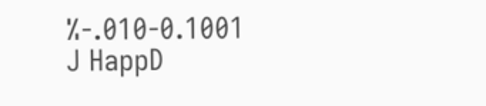%-.010-0.1001
J HappD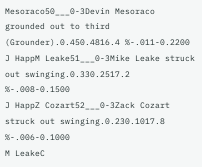Mesoraco50___0-3Devin Mesoraco grounded out to third (Grounder).0.450.4816.4 %-.011-0.2200
J HappM Leake51___0-3Mike Leake struck out swinging.0.330.2517.2 %-.008-0.1500
J HappZ Cozart52___0-3Zack Cozart struck out swinging.0.230.1017.8 %-.006-0.1000
M LeakeC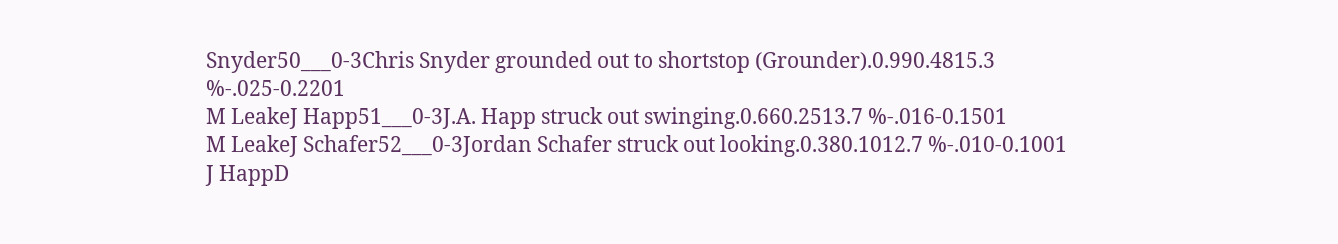Snyder50___0-3Chris Snyder grounded out to shortstop (Grounder).0.990.4815.3 %-.025-0.2201
M LeakeJ Happ51___0-3J.A. Happ struck out swinging.0.660.2513.7 %-.016-0.1501
M LeakeJ Schafer52___0-3Jordan Schafer struck out looking.0.380.1012.7 %-.010-0.1001
J HappD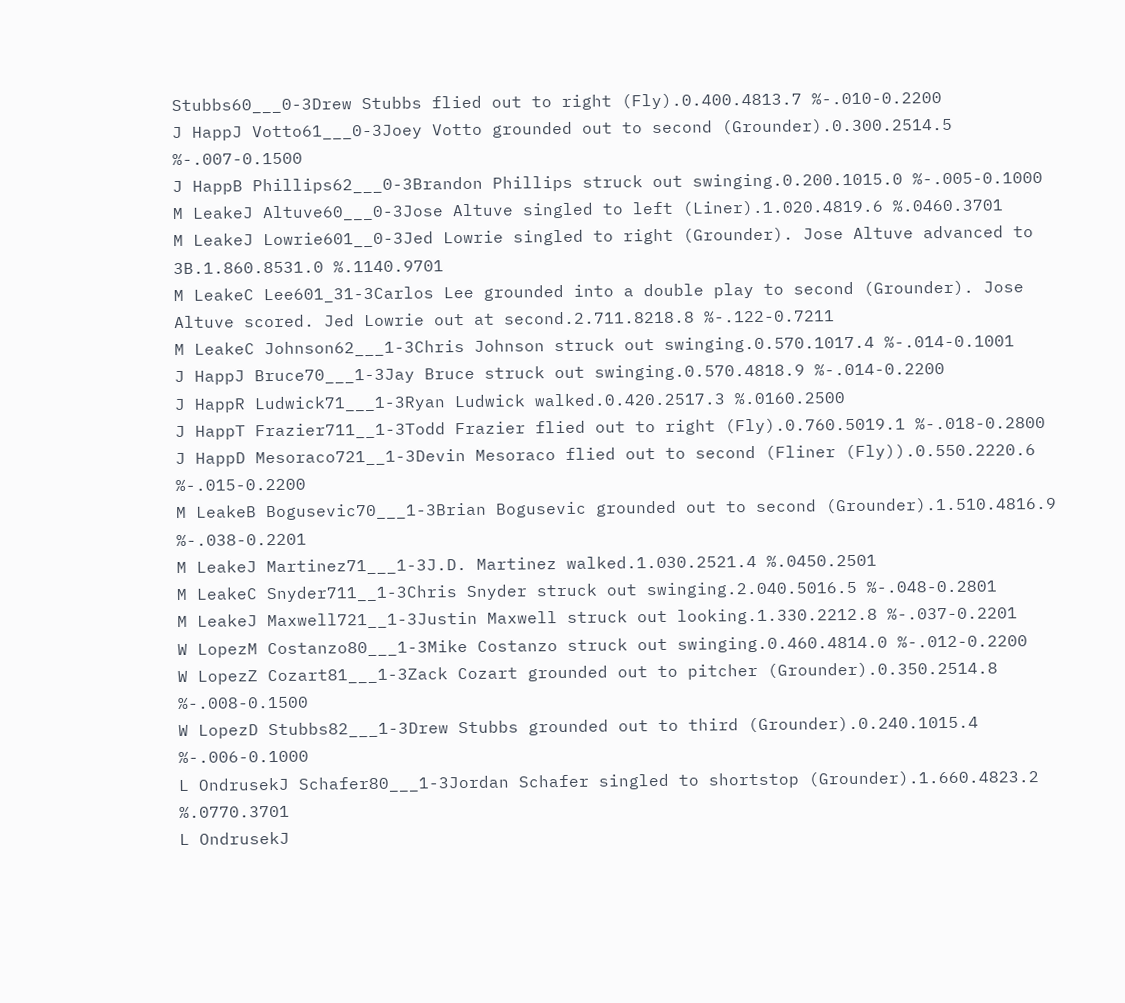Stubbs60___0-3Drew Stubbs flied out to right (Fly).0.400.4813.7 %-.010-0.2200
J HappJ Votto61___0-3Joey Votto grounded out to second (Grounder).0.300.2514.5 %-.007-0.1500
J HappB Phillips62___0-3Brandon Phillips struck out swinging.0.200.1015.0 %-.005-0.1000
M LeakeJ Altuve60___0-3Jose Altuve singled to left (Liner).1.020.4819.6 %.0460.3701
M LeakeJ Lowrie601__0-3Jed Lowrie singled to right (Grounder). Jose Altuve advanced to 3B.1.860.8531.0 %.1140.9701
M LeakeC Lee601_31-3Carlos Lee grounded into a double play to second (Grounder). Jose Altuve scored. Jed Lowrie out at second.2.711.8218.8 %-.122-0.7211
M LeakeC Johnson62___1-3Chris Johnson struck out swinging.0.570.1017.4 %-.014-0.1001
J HappJ Bruce70___1-3Jay Bruce struck out swinging.0.570.4818.9 %-.014-0.2200
J HappR Ludwick71___1-3Ryan Ludwick walked.0.420.2517.3 %.0160.2500
J HappT Frazier711__1-3Todd Frazier flied out to right (Fly).0.760.5019.1 %-.018-0.2800
J HappD Mesoraco721__1-3Devin Mesoraco flied out to second (Fliner (Fly)).0.550.2220.6 %-.015-0.2200
M LeakeB Bogusevic70___1-3Brian Bogusevic grounded out to second (Grounder).1.510.4816.9 %-.038-0.2201
M LeakeJ Martinez71___1-3J.D. Martinez walked.1.030.2521.4 %.0450.2501
M LeakeC Snyder711__1-3Chris Snyder struck out swinging.2.040.5016.5 %-.048-0.2801
M LeakeJ Maxwell721__1-3Justin Maxwell struck out looking.1.330.2212.8 %-.037-0.2201
W LopezM Costanzo80___1-3Mike Costanzo struck out swinging.0.460.4814.0 %-.012-0.2200
W LopezZ Cozart81___1-3Zack Cozart grounded out to pitcher (Grounder).0.350.2514.8 %-.008-0.1500
W LopezD Stubbs82___1-3Drew Stubbs grounded out to third (Grounder).0.240.1015.4 %-.006-0.1000
L OndrusekJ Schafer80___1-3Jordan Schafer singled to shortstop (Grounder).1.660.4823.2 %.0770.3701
L OndrusekJ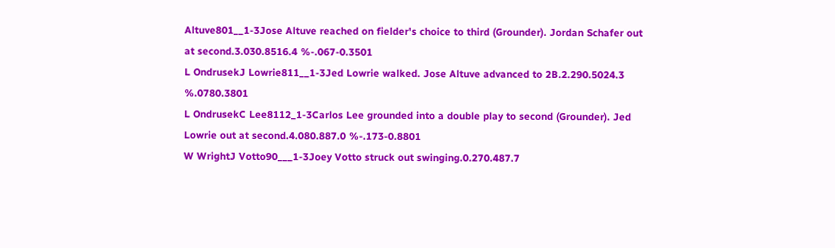Altuve801__1-3Jose Altuve reached on fielder's choice to third (Grounder). Jordan Schafer out at second.3.030.8516.4 %-.067-0.3501
L OndrusekJ Lowrie811__1-3Jed Lowrie walked. Jose Altuve advanced to 2B.2.290.5024.3 %.0780.3801
L OndrusekC Lee8112_1-3Carlos Lee grounded into a double play to second (Grounder). Jed Lowrie out at second.4.080.887.0 %-.173-0.8801
W WrightJ Votto90___1-3Joey Votto struck out swinging.0.270.487.7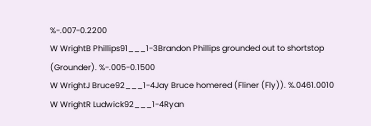%-.007-0.2200
W WrightB Phillips91___1-3Brandon Phillips grounded out to shortstop (Grounder). %-.005-0.1500
W WrightJ Bruce92___1-4Jay Bruce homered (Fliner (Fly)). %.0461.0010
W WrightR Ludwick92___1-4Ryan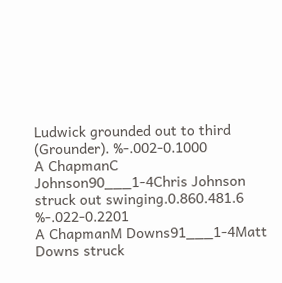Ludwick grounded out to third (Grounder). %-.002-0.1000
A ChapmanC Johnson90___1-4Chris Johnson struck out swinging.0.860.481.6 %-.022-0.2201
A ChapmanM Downs91___1-4Matt Downs struck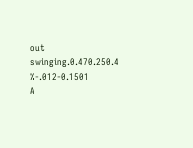out swinging.0.470.250.4 %-.012-0.1501
A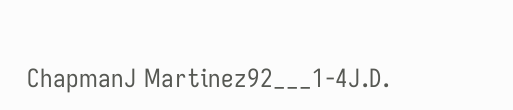ChapmanJ Martinez92___1-4J.D.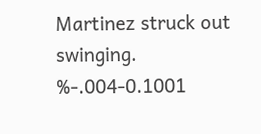Martinez struck out swinging. %-.004-0.1001